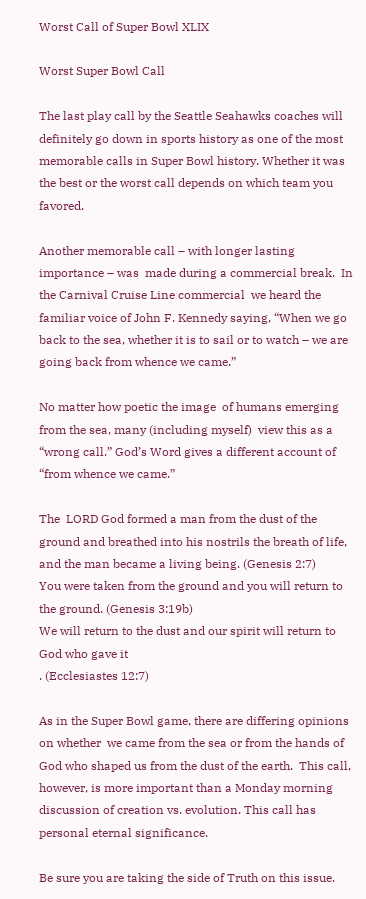Worst Call of Super Bowl XLIX

Worst Super Bowl Call

The last play call by the Seattle Seahawks coaches will definitely go down in sports history as one of the most memorable calls in Super Bowl history. Whether it was the best or the worst call depends on which team you favored.

Another memorable call – with longer lasting  importance – was  made during a commercial break.  In the Carnival Cruise Line commercial  we heard the  familiar voice of John F. Kennedy saying, “When we go back to the sea, whether it is to sail or to watch – we are going back from whence we came.”

No matter how poetic the image  of humans emerging from the sea, many (including myself)  view this as a “wrong call.” God’s Word gives a different account of  “from whence we came.”

The  LORD God formed a man from the dust of the ground and breathed into his nostrils the breath of life, and the man became a living being. (Genesis 2:7)
You were taken from the ground and you will return to the ground. (Genesis 3:19b)
We will return to the dust and our spirit will return to God who gave it
. (Ecclesiastes 12:7)

As in the Super Bowl game, there are differing opinions on whether  we came from the sea or from the hands of God who shaped us from the dust of the earth.  This call, however, is more important than a Monday morning discussion of creation vs. evolution. This call has personal eternal significance.

Be sure you are taking the side of Truth on this issue.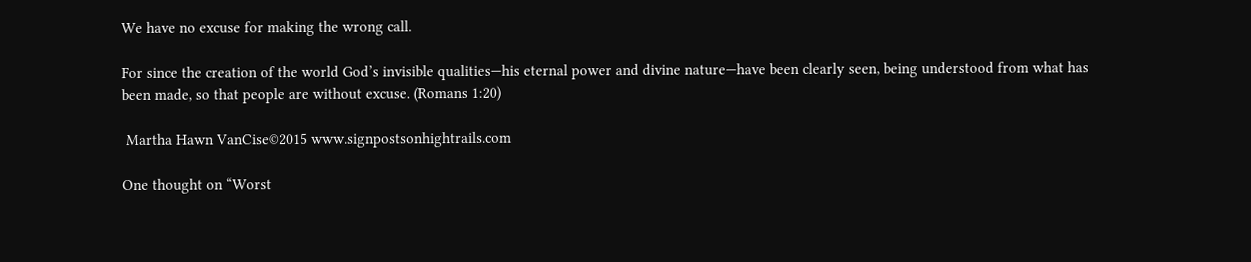We have no excuse for making the wrong call.

For since the creation of the world God’s invisible qualities—his eternal power and divine nature—have been clearly seen, being understood from what has been made, so that people are without excuse. (Romans 1:20)

 Martha Hawn VanCise©2015 www.signpostsonhightrails.com

One thought on “Worst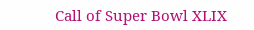Call of Super Bowl XLIX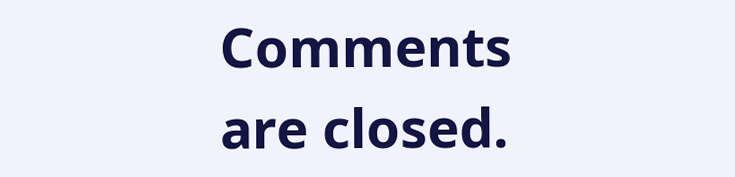Comments are closed.